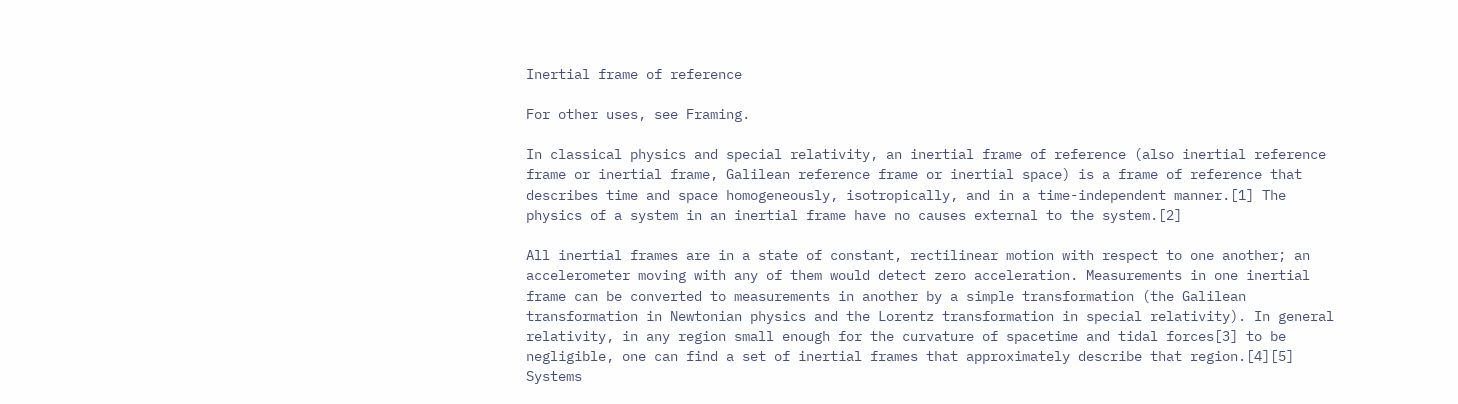Inertial frame of reference

For other uses, see Framing.

In classical physics and special relativity, an inertial frame of reference (also inertial reference frame or inertial frame, Galilean reference frame or inertial space) is a frame of reference that describes time and space homogeneously, isotropically, and in a time-independent manner.[1] The physics of a system in an inertial frame have no causes external to the system.[2]

All inertial frames are in a state of constant, rectilinear motion with respect to one another; an accelerometer moving with any of them would detect zero acceleration. Measurements in one inertial frame can be converted to measurements in another by a simple transformation (the Galilean transformation in Newtonian physics and the Lorentz transformation in special relativity). In general relativity, in any region small enough for the curvature of spacetime and tidal forces[3] to be negligible, one can find a set of inertial frames that approximately describe that region.[4][5] Systems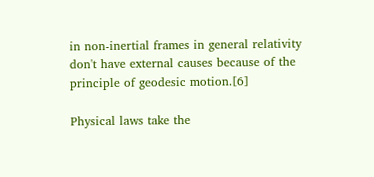in non-inertial frames in general relativity don't have external causes because of the principle of geodesic motion.[6]

Physical laws take the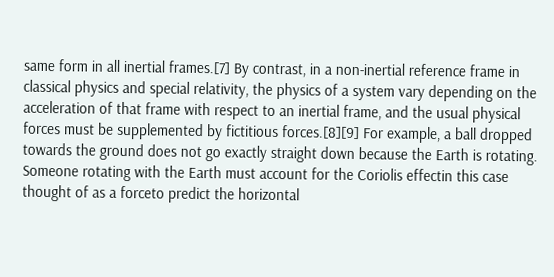same form in all inertial frames.[7] By contrast, in a non-inertial reference frame in classical physics and special relativity, the physics of a system vary depending on the acceleration of that frame with respect to an inertial frame, and the usual physical forces must be supplemented by fictitious forces.[8][9] For example, a ball dropped towards the ground does not go exactly straight down because the Earth is rotating. Someone rotating with the Earth must account for the Coriolis effectin this case thought of as a forceto predict the horizontal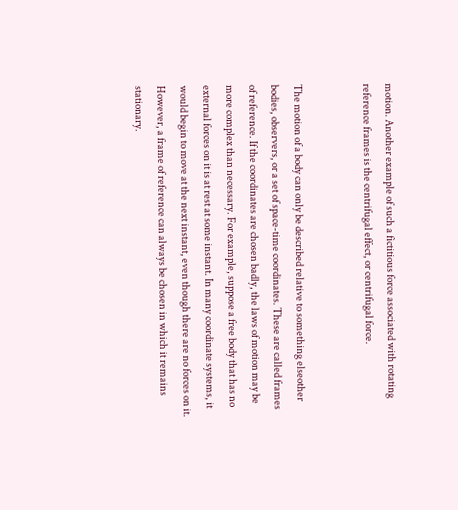motion. Another example of such a fictitious force associated with rotating reference frames is the centrifugal effect, or centrifugal force.


The motion of a body can only be described relative to something elseother bodies, observers, or a set of space-time coordinates. These are called frames of reference. If the coordinates are chosen badly, the laws of motion may be more complex than necessary. For example, suppose a free body that has no external forces on it is at rest at some instant. In many coordinate systems, it would begin to move at the next instant, even though there are no forces on it. However, a frame of reference can always be chosen in which it remains stationary.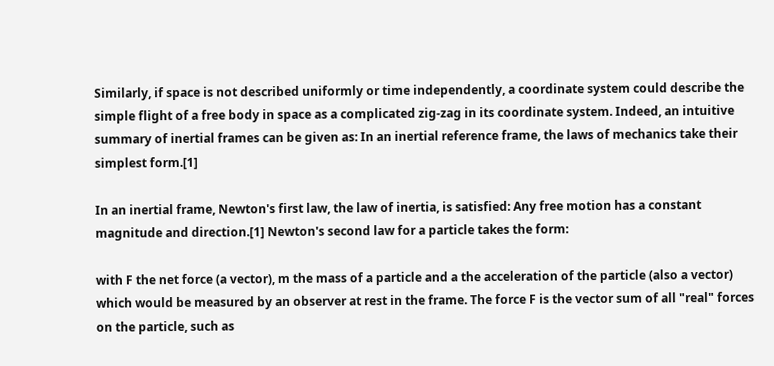Similarly, if space is not described uniformly or time independently, a coordinate system could describe the simple flight of a free body in space as a complicated zig-zag in its coordinate system. Indeed, an intuitive summary of inertial frames can be given as: In an inertial reference frame, the laws of mechanics take their simplest form.[1]

In an inertial frame, Newton's first law, the law of inertia, is satisfied: Any free motion has a constant magnitude and direction.[1] Newton's second law for a particle takes the form:

with F the net force (a vector), m the mass of a particle and a the acceleration of the particle (also a vector) which would be measured by an observer at rest in the frame. The force F is the vector sum of all "real" forces on the particle, such as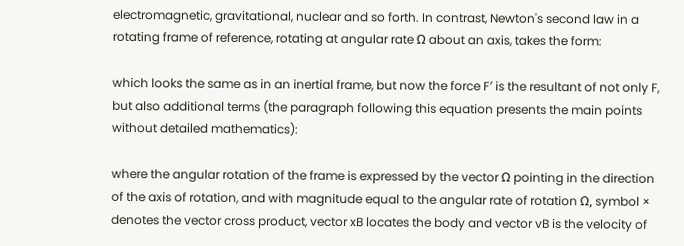electromagnetic, gravitational, nuclear and so forth. In contrast, Newton's second law in a rotating frame of reference, rotating at angular rate Ω about an axis, takes the form:

which looks the same as in an inertial frame, but now the force F′ is the resultant of not only F, but also additional terms (the paragraph following this equation presents the main points without detailed mathematics):

where the angular rotation of the frame is expressed by the vector Ω pointing in the direction of the axis of rotation, and with magnitude equal to the angular rate of rotation Ω, symbol × denotes the vector cross product, vector xB locates the body and vector vB is the velocity of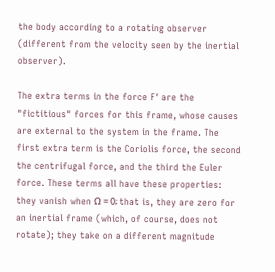the body according to a rotating observer (different from the velocity seen by the inertial observer).

The extra terms in the force F′ are the "fictitious" forces for this frame, whose causes are external to the system in the frame. The first extra term is the Coriolis force, the second the centrifugal force, and the third the Euler force. These terms all have these properties: they vanish when Ω = 0; that is, they are zero for an inertial frame (which, of course, does not rotate); they take on a different magnitude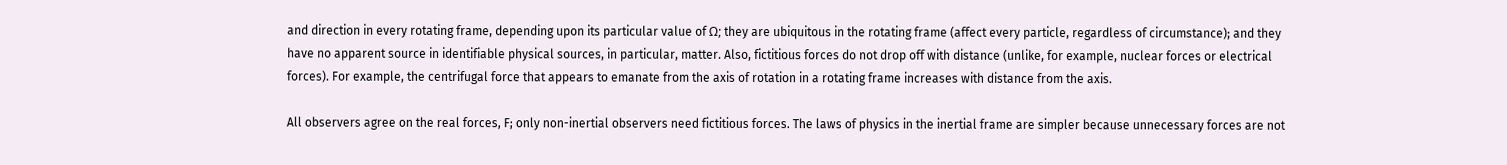and direction in every rotating frame, depending upon its particular value of Ω; they are ubiquitous in the rotating frame (affect every particle, regardless of circumstance); and they have no apparent source in identifiable physical sources, in particular, matter. Also, fictitious forces do not drop off with distance (unlike, for example, nuclear forces or electrical forces). For example, the centrifugal force that appears to emanate from the axis of rotation in a rotating frame increases with distance from the axis.

All observers agree on the real forces, F; only non-inertial observers need fictitious forces. The laws of physics in the inertial frame are simpler because unnecessary forces are not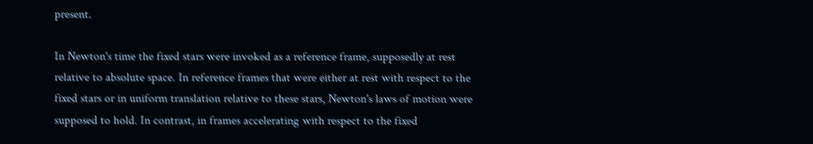present.

In Newton's time the fixed stars were invoked as a reference frame, supposedly at rest relative to absolute space. In reference frames that were either at rest with respect to the fixed stars or in uniform translation relative to these stars, Newton's laws of motion were supposed to hold. In contrast, in frames accelerating with respect to the fixed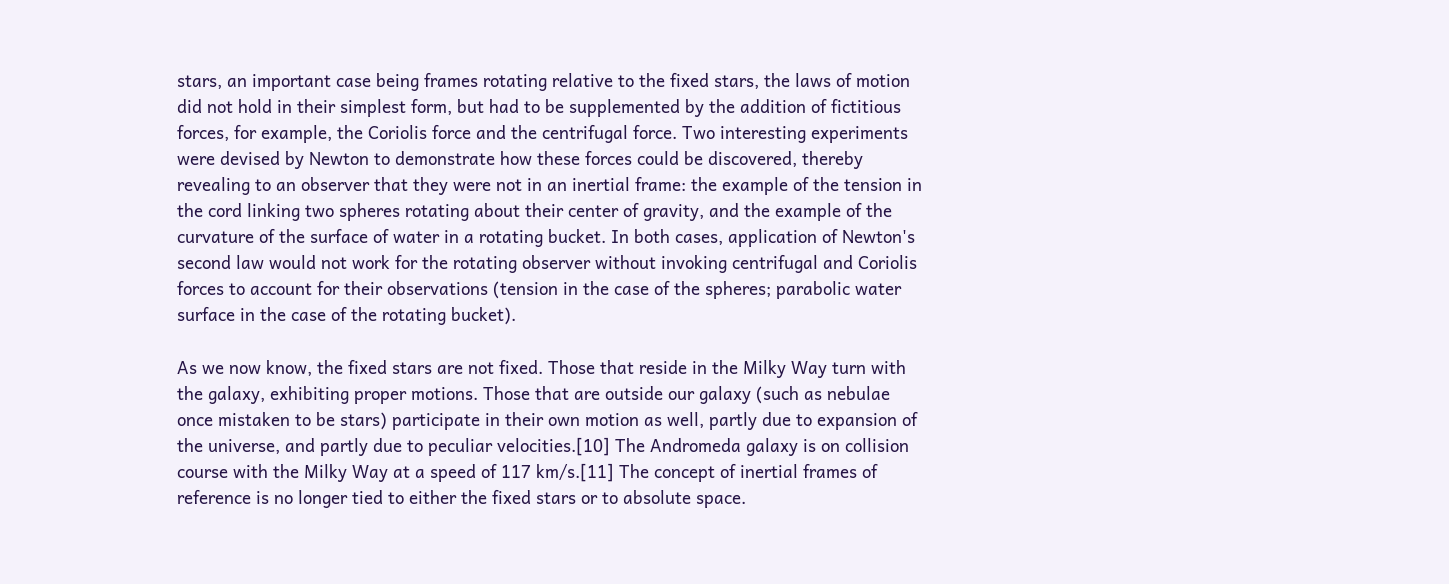stars, an important case being frames rotating relative to the fixed stars, the laws of motion did not hold in their simplest form, but had to be supplemented by the addition of fictitious forces, for example, the Coriolis force and the centrifugal force. Two interesting experiments were devised by Newton to demonstrate how these forces could be discovered, thereby revealing to an observer that they were not in an inertial frame: the example of the tension in the cord linking two spheres rotating about their center of gravity, and the example of the curvature of the surface of water in a rotating bucket. In both cases, application of Newton's second law would not work for the rotating observer without invoking centrifugal and Coriolis forces to account for their observations (tension in the case of the spheres; parabolic water surface in the case of the rotating bucket).

As we now know, the fixed stars are not fixed. Those that reside in the Milky Way turn with the galaxy, exhibiting proper motions. Those that are outside our galaxy (such as nebulae once mistaken to be stars) participate in their own motion as well, partly due to expansion of the universe, and partly due to peculiar velocities.[10] The Andromeda galaxy is on collision course with the Milky Way at a speed of 117 km/s.[11] The concept of inertial frames of reference is no longer tied to either the fixed stars or to absolute space.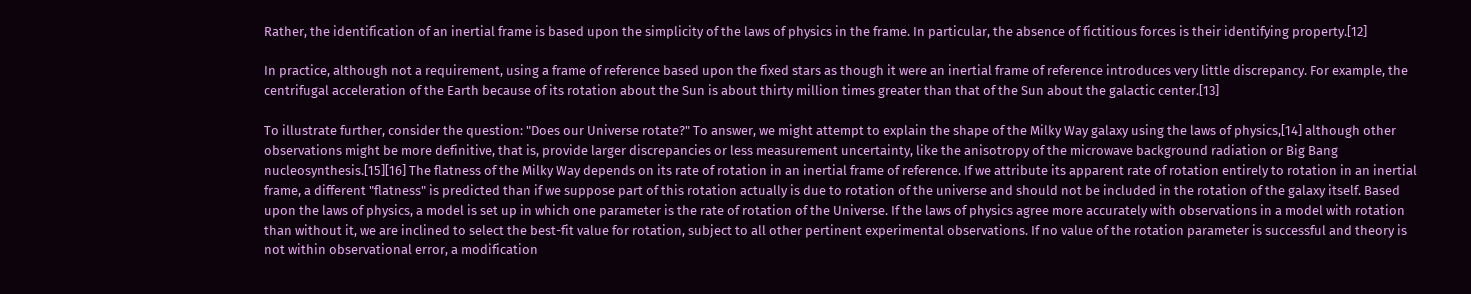Rather, the identification of an inertial frame is based upon the simplicity of the laws of physics in the frame. In particular, the absence of fictitious forces is their identifying property.[12]

In practice, although not a requirement, using a frame of reference based upon the fixed stars as though it were an inertial frame of reference introduces very little discrepancy. For example, the centrifugal acceleration of the Earth because of its rotation about the Sun is about thirty million times greater than that of the Sun about the galactic center.[13]

To illustrate further, consider the question: "Does our Universe rotate?" To answer, we might attempt to explain the shape of the Milky Way galaxy using the laws of physics,[14] although other observations might be more definitive, that is, provide larger discrepancies or less measurement uncertainty, like the anisotropy of the microwave background radiation or Big Bang nucleosynthesis.[15][16] The flatness of the Milky Way depends on its rate of rotation in an inertial frame of reference. If we attribute its apparent rate of rotation entirely to rotation in an inertial frame, a different "flatness" is predicted than if we suppose part of this rotation actually is due to rotation of the universe and should not be included in the rotation of the galaxy itself. Based upon the laws of physics, a model is set up in which one parameter is the rate of rotation of the Universe. If the laws of physics agree more accurately with observations in a model with rotation than without it, we are inclined to select the best-fit value for rotation, subject to all other pertinent experimental observations. If no value of the rotation parameter is successful and theory is not within observational error, a modification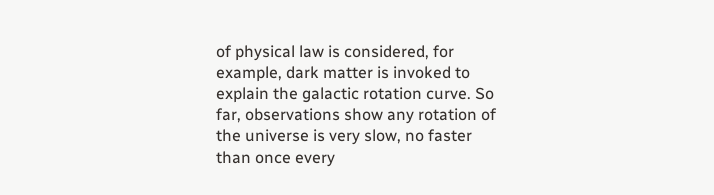of physical law is considered, for example, dark matter is invoked to explain the galactic rotation curve. So far, observations show any rotation of the universe is very slow, no faster than once every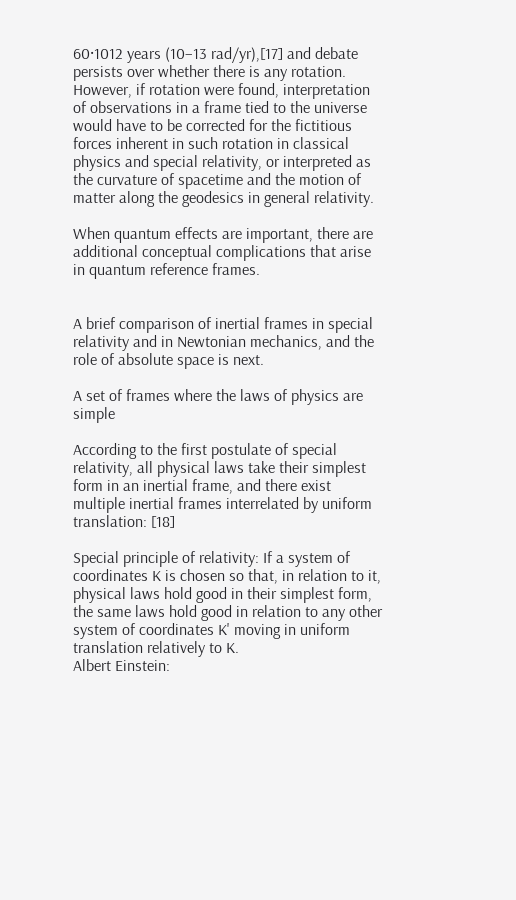60·1012 years (10−13 rad/yr),[17] and debate persists over whether there is any rotation. However, if rotation were found, interpretation of observations in a frame tied to the universe would have to be corrected for the fictitious forces inherent in such rotation in classical physics and special relativity, or interpreted as the curvature of spacetime and the motion of matter along the geodesics in general relativity.

When quantum effects are important, there are additional conceptual complications that arise in quantum reference frames.


A brief comparison of inertial frames in special relativity and in Newtonian mechanics, and the role of absolute space is next.

A set of frames where the laws of physics are simple

According to the first postulate of special relativity, all physical laws take their simplest form in an inertial frame, and there exist multiple inertial frames interrelated by uniform translation: [18]

Special principle of relativity: If a system of coordinates K is chosen so that, in relation to it, physical laws hold good in their simplest form, the same laws hold good in relation to any other system of coordinates K' moving in uniform translation relatively to K.
Albert Einstein: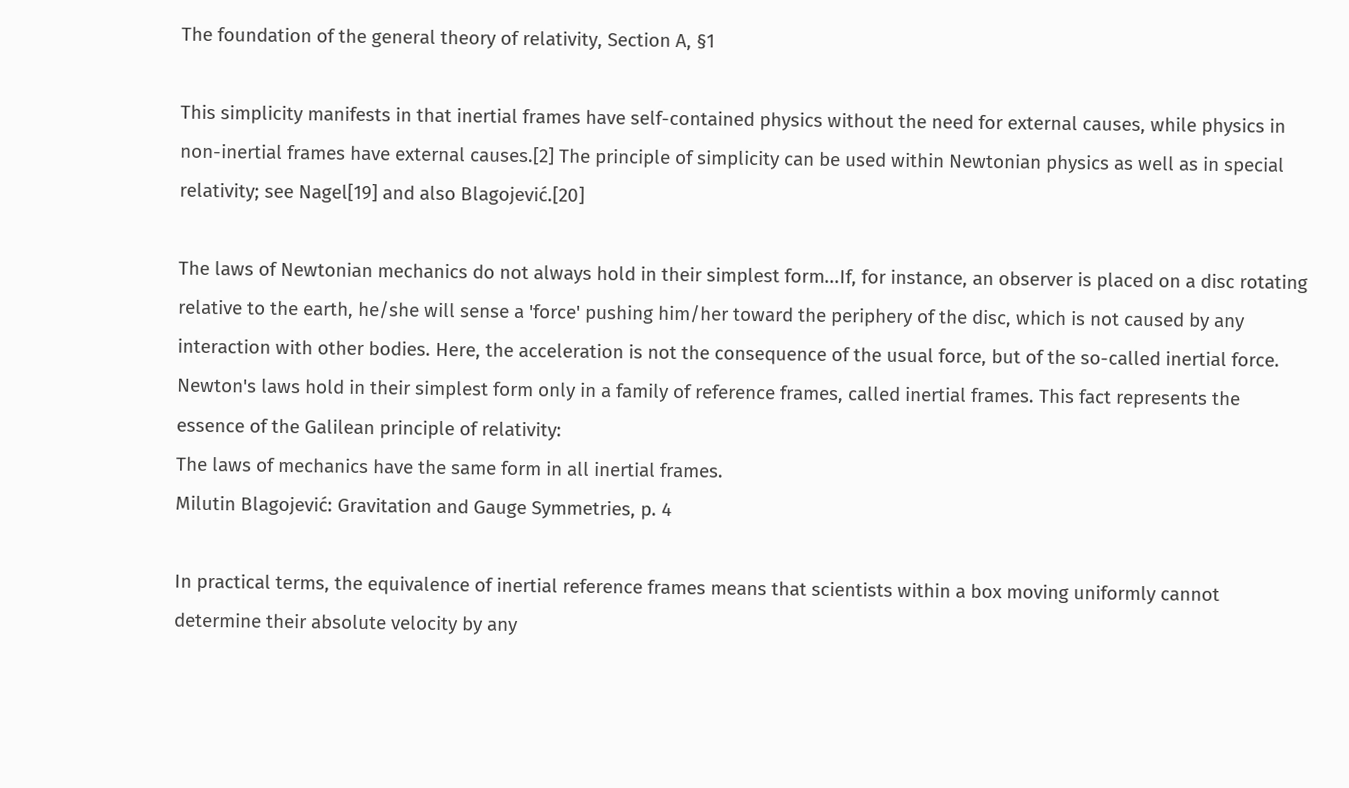The foundation of the general theory of relativity, Section A, §1

This simplicity manifests in that inertial frames have self-contained physics without the need for external causes, while physics in non-inertial frames have external causes.[2] The principle of simplicity can be used within Newtonian physics as well as in special relativity; see Nagel[19] and also Blagojević.[20]

The laws of Newtonian mechanics do not always hold in their simplest form...If, for instance, an observer is placed on a disc rotating relative to the earth, he/she will sense a 'force' pushing him/her toward the periphery of the disc, which is not caused by any interaction with other bodies. Here, the acceleration is not the consequence of the usual force, but of the so-called inertial force. Newton's laws hold in their simplest form only in a family of reference frames, called inertial frames. This fact represents the essence of the Galilean principle of relativity:
The laws of mechanics have the same form in all inertial frames.
Milutin Blagojević: Gravitation and Gauge Symmetries, p. 4

In practical terms, the equivalence of inertial reference frames means that scientists within a box moving uniformly cannot determine their absolute velocity by any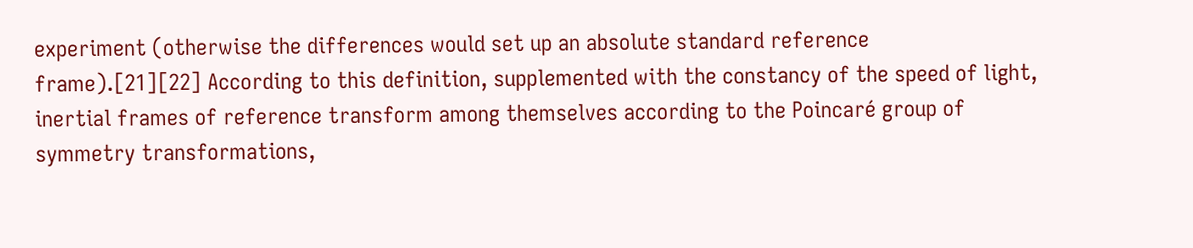experiment (otherwise the differences would set up an absolute standard reference frame).[21][22] According to this definition, supplemented with the constancy of the speed of light, inertial frames of reference transform among themselves according to the Poincaré group of symmetry transformations,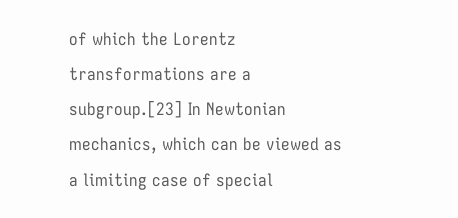of which the Lorentz transformations are a subgroup.[23] In Newtonian mechanics, which can be viewed as a limiting case of special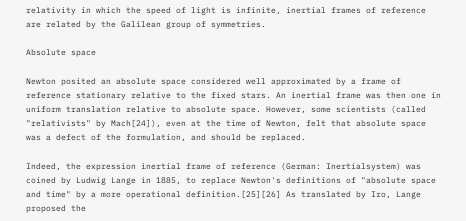relativity in which the speed of light is infinite, inertial frames of reference are related by the Galilean group of symmetries.

Absolute space

Newton posited an absolute space considered well approximated by a frame of reference stationary relative to the fixed stars. An inertial frame was then one in uniform translation relative to absolute space. However, some scientists (called "relativists" by Mach[24]), even at the time of Newton, felt that absolute space was a defect of the formulation, and should be replaced.

Indeed, the expression inertial frame of reference (German: Inertialsystem) was coined by Ludwig Lange in 1885, to replace Newton's definitions of "absolute space and time" by a more operational definition.[25][26] As translated by Iro, Lange proposed the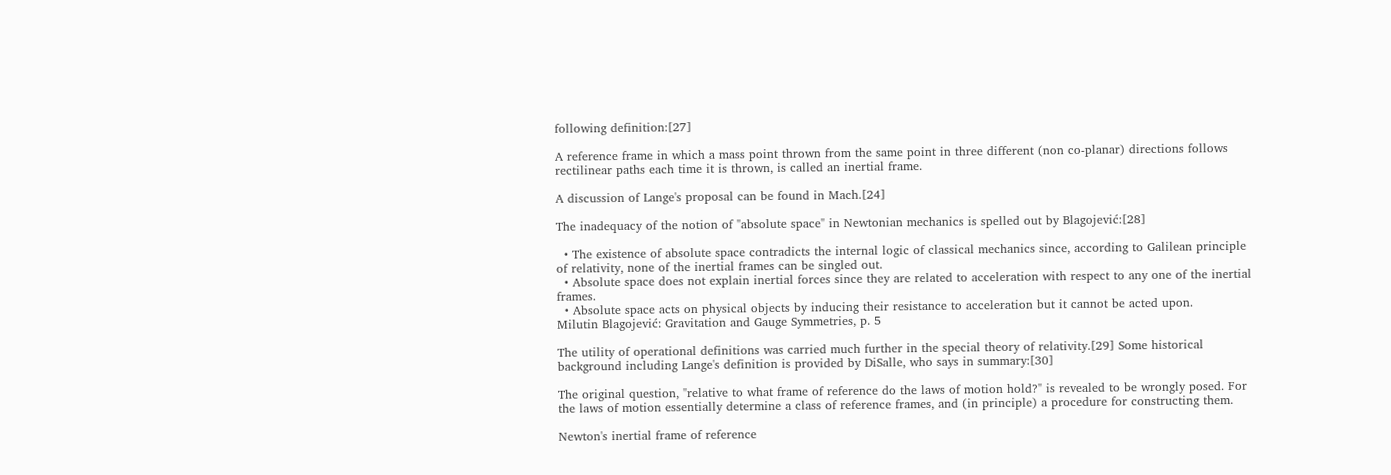following definition:[27]

A reference frame in which a mass point thrown from the same point in three different (non co-planar) directions follows rectilinear paths each time it is thrown, is called an inertial frame.

A discussion of Lange's proposal can be found in Mach.[24]

The inadequacy of the notion of "absolute space" in Newtonian mechanics is spelled out by Blagojević:[28]

  • The existence of absolute space contradicts the internal logic of classical mechanics since, according to Galilean principle of relativity, none of the inertial frames can be singled out.
  • Absolute space does not explain inertial forces since they are related to acceleration with respect to any one of the inertial frames.
  • Absolute space acts on physical objects by inducing their resistance to acceleration but it cannot be acted upon.
Milutin Blagojević: Gravitation and Gauge Symmetries, p. 5

The utility of operational definitions was carried much further in the special theory of relativity.[29] Some historical background including Lange's definition is provided by DiSalle, who says in summary:[30]

The original question, "relative to what frame of reference do the laws of motion hold?" is revealed to be wrongly posed. For the laws of motion essentially determine a class of reference frames, and (in principle) a procedure for constructing them.

Newton's inertial frame of reference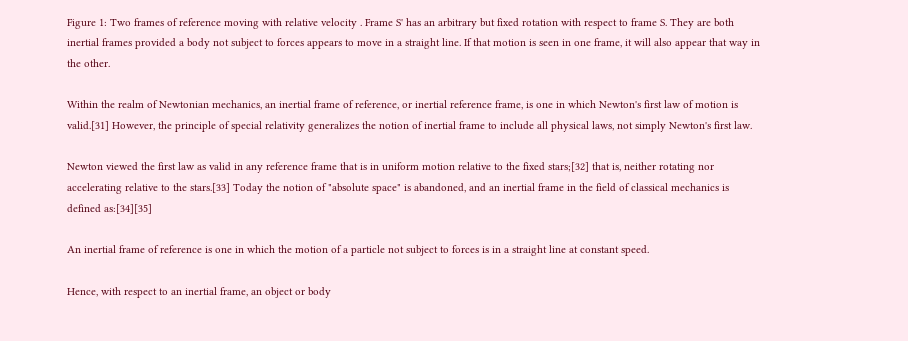Figure 1: Two frames of reference moving with relative velocity . Frame S' has an arbitrary but fixed rotation with respect to frame S. They are both inertial frames provided a body not subject to forces appears to move in a straight line. If that motion is seen in one frame, it will also appear that way in the other.

Within the realm of Newtonian mechanics, an inertial frame of reference, or inertial reference frame, is one in which Newton's first law of motion is valid.[31] However, the principle of special relativity generalizes the notion of inertial frame to include all physical laws, not simply Newton's first law.

Newton viewed the first law as valid in any reference frame that is in uniform motion relative to the fixed stars;[32] that is, neither rotating nor accelerating relative to the stars.[33] Today the notion of "absolute space" is abandoned, and an inertial frame in the field of classical mechanics is defined as:[34][35]

An inertial frame of reference is one in which the motion of a particle not subject to forces is in a straight line at constant speed.

Hence, with respect to an inertial frame, an object or body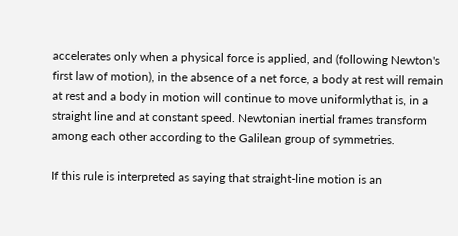accelerates only when a physical force is applied, and (following Newton's first law of motion), in the absence of a net force, a body at rest will remain at rest and a body in motion will continue to move uniformlythat is, in a straight line and at constant speed. Newtonian inertial frames transform among each other according to the Galilean group of symmetries.

If this rule is interpreted as saying that straight-line motion is an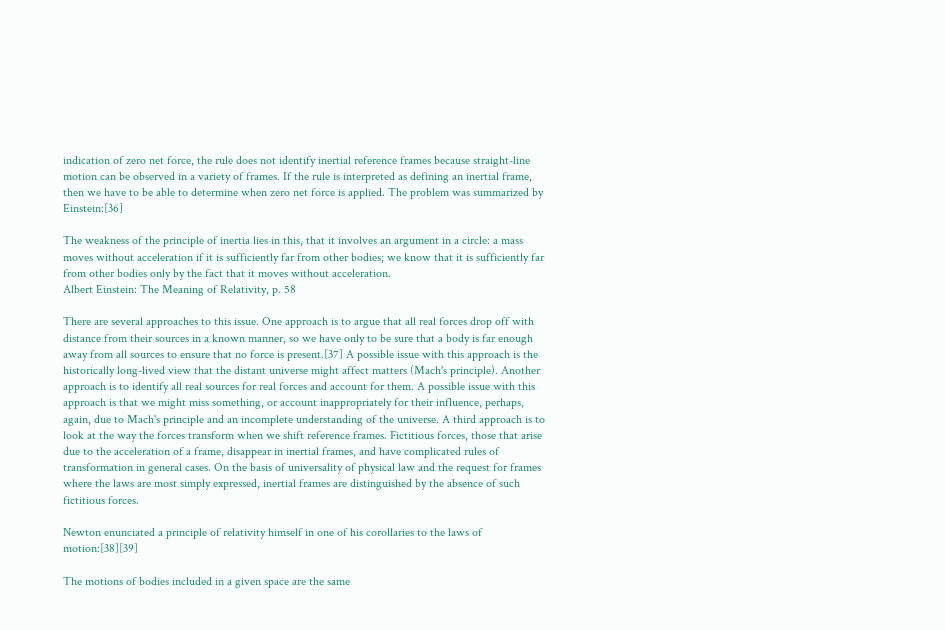indication of zero net force, the rule does not identify inertial reference frames because straight-line motion can be observed in a variety of frames. If the rule is interpreted as defining an inertial frame, then we have to be able to determine when zero net force is applied. The problem was summarized by Einstein:[36]

The weakness of the principle of inertia lies in this, that it involves an argument in a circle: a mass moves without acceleration if it is sufficiently far from other bodies; we know that it is sufficiently far from other bodies only by the fact that it moves without acceleration.
Albert Einstein: The Meaning of Relativity, p. 58

There are several approaches to this issue. One approach is to argue that all real forces drop off with distance from their sources in a known manner, so we have only to be sure that a body is far enough away from all sources to ensure that no force is present.[37] A possible issue with this approach is the historically long-lived view that the distant universe might affect matters (Mach's principle). Another approach is to identify all real sources for real forces and account for them. A possible issue with this approach is that we might miss something, or account inappropriately for their influence, perhaps, again, due to Mach's principle and an incomplete understanding of the universe. A third approach is to look at the way the forces transform when we shift reference frames. Fictitious forces, those that arise due to the acceleration of a frame, disappear in inertial frames, and have complicated rules of transformation in general cases. On the basis of universality of physical law and the request for frames where the laws are most simply expressed, inertial frames are distinguished by the absence of such fictitious forces.

Newton enunciated a principle of relativity himself in one of his corollaries to the laws of motion:[38][39]

The motions of bodies included in a given space are the same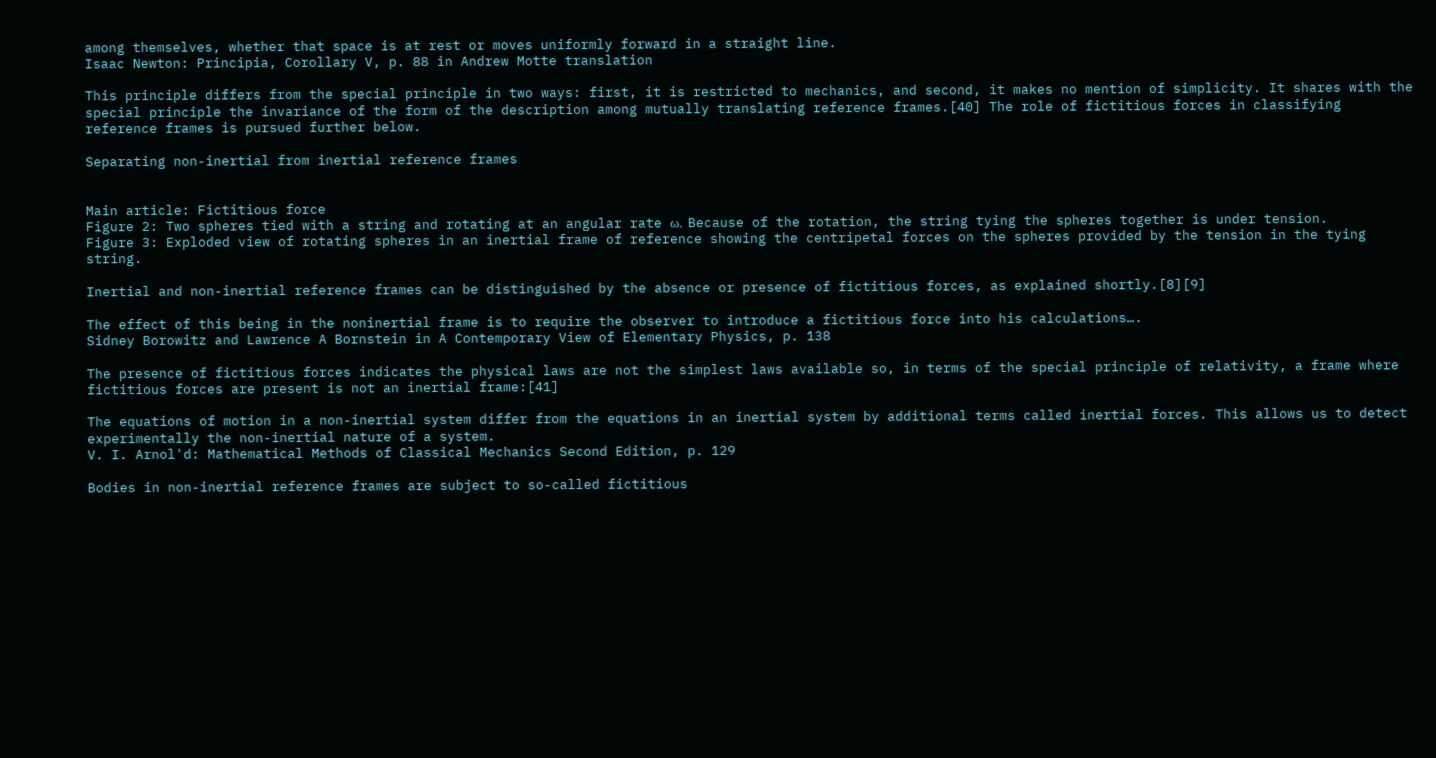among themselves, whether that space is at rest or moves uniformly forward in a straight line.
Isaac Newton: Principia, Corollary V, p. 88 in Andrew Motte translation

This principle differs from the special principle in two ways: first, it is restricted to mechanics, and second, it makes no mention of simplicity. It shares with the special principle the invariance of the form of the description among mutually translating reference frames.[40] The role of fictitious forces in classifying reference frames is pursued further below.

Separating non-inertial from inertial reference frames


Main article: Fictitious force
Figure 2: Two spheres tied with a string and rotating at an angular rate ω. Because of the rotation, the string tying the spheres together is under tension.
Figure 3: Exploded view of rotating spheres in an inertial frame of reference showing the centripetal forces on the spheres provided by the tension in the tying string.

Inertial and non-inertial reference frames can be distinguished by the absence or presence of fictitious forces, as explained shortly.[8][9]

The effect of this being in the noninertial frame is to require the observer to introduce a fictitious force into his calculations….
Sidney Borowitz and Lawrence A Bornstein in A Contemporary View of Elementary Physics, p. 138

The presence of fictitious forces indicates the physical laws are not the simplest laws available so, in terms of the special principle of relativity, a frame where fictitious forces are present is not an inertial frame:[41]

The equations of motion in a non-inertial system differ from the equations in an inertial system by additional terms called inertial forces. This allows us to detect experimentally the non-inertial nature of a system.
V. I. Arnol'd: Mathematical Methods of Classical Mechanics Second Edition, p. 129

Bodies in non-inertial reference frames are subject to so-called fictitious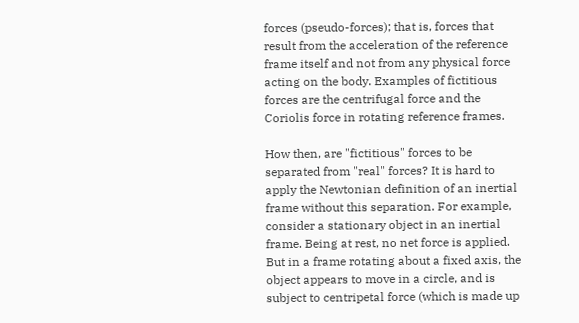forces (pseudo-forces); that is, forces that result from the acceleration of the reference frame itself and not from any physical force acting on the body. Examples of fictitious forces are the centrifugal force and the Coriolis force in rotating reference frames.

How then, are "fictitious" forces to be separated from "real" forces? It is hard to apply the Newtonian definition of an inertial frame without this separation. For example, consider a stationary object in an inertial frame. Being at rest, no net force is applied. But in a frame rotating about a fixed axis, the object appears to move in a circle, and is subject to centripetal force (which is made up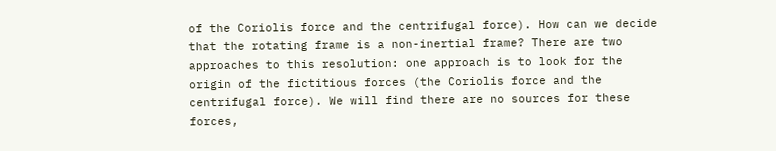of the Coriolis force and the centrifugal force). How can we decide that the rotating frame is a non-inertial frame? There are two approaches to this resolution: one approach is to look for the origin of the fictitious forces (the Coriolis force and the centrifugal force). We will find there are no sources for these forces,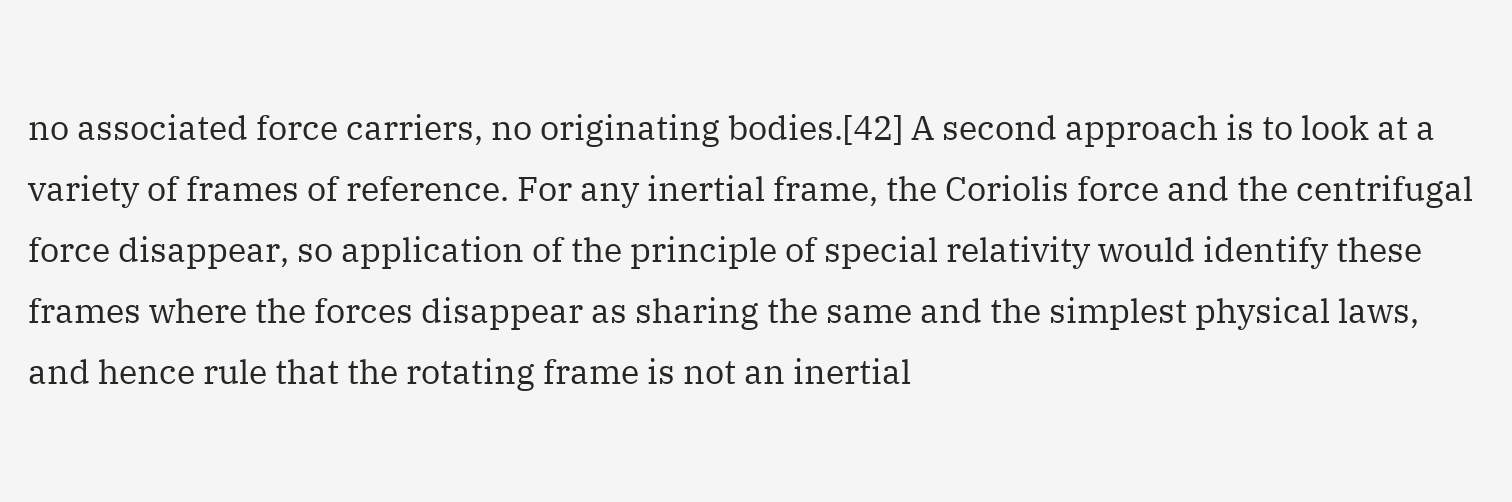no associated force carriers, no originating bodies.[42] A second approach is to look at a variety of frames of reference. For any inertial frame, the Coriolis force and the centrifugal force disappear, so application of the principle of special relativity would identify these frames where the forces disappear as sharing the same and the simplest physical laws, and hence rule that the rotating frame is not an inertial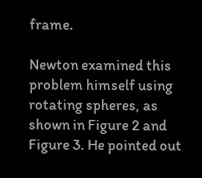frame.

Newton examined this problem himself using rotating spheres, as shown in Figure 2 and Figure 3. He pointed out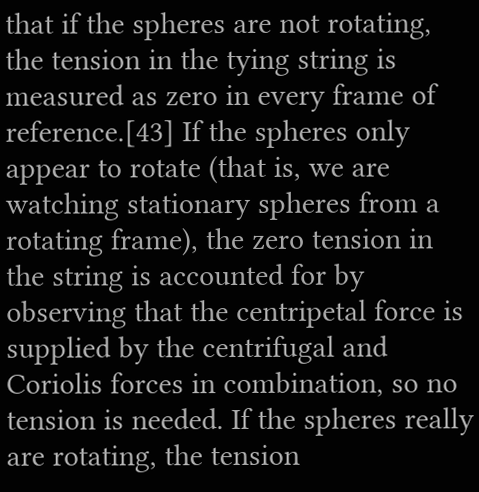that if the spheres are not rotating, the tension in the tying string is measured as zero in every frame of reference.[43] If the spheres only appear to rotate (that is, we are watching stationary spheres from a rotating frame), the zero tension in the string is accounted for by observing that the centripetal force is supplied by the centrifugal and Coriolis forces in combination, so no tension is needed. If the spheres really are rotating, the tension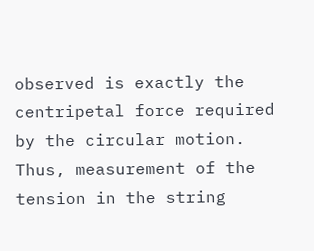observed is exactly the centripetal force required by the circular motion. Thus, measurement of the tension in the string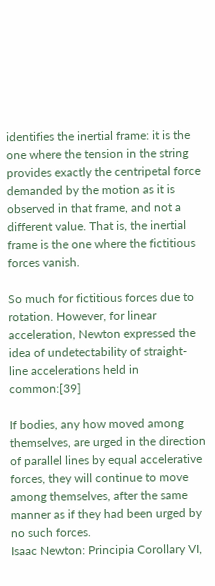identifies the inertial frame: it is the one where the tension in the string provides exactly the centripetal force demanded by the motion as it is observed in that frame, and not a different value. That is, the inertial frame is the one where the fictitious forces vanish.

So much for fictitious forces due to rotation. However, for linear acceleration, Newton expressed the idea of undetectability of straight-line accelerations held in common:[39]

If bodies, any how moved among themselves, are urged in the direction of parallel lines by equal accelerative forces, they will continue to move among themselves, after the same manner as if they had been urged by no such forces.
Isaac Newton: Principia Corollary VI,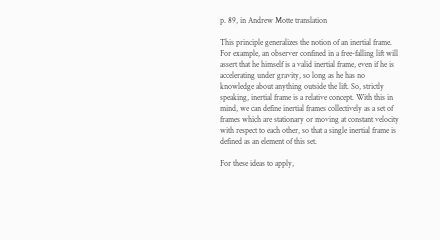p. 89, in Andrew Motte translation

This principle generalizes the notion of an inertial frame. For example, an observer confined in a free-falling lift will assert that he himself is a valid inertial frame, even if he is accelerating under gravity, so long as he has no knowledge about anything outside the lift. So, strictly speaking, inertial frame is a relative concept. With this in mind, we can define inertial frames collectively as a set of frames which are stationary or moving at constant velocity with respect to each other, so that a single inertial frame is defined as an element of this set.

For these ideas to apply,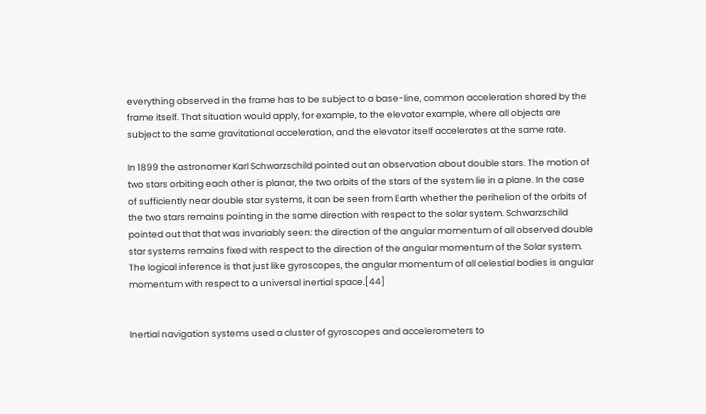everything observed in the frame has to be subject to a base-line, common acceleration shared by the frame itself. That situation would apply, for example, to the elevator example, where all objects are subject to the same gravitational acceleration, and the elevator itself accelerates at the same rate.

In 1899 the astronomer Karl Schwarzschild pointed out an observation about double stars. The motion of two stars orbiting each other is planar, the two orbits of the stars of the system lie in a plane. In the case of sufficiently near double star systems, it can be seen from Earth whether the perihelion of the orbits of the two stars remains pointing in the same direction with respect to the solar system. Schwarzschild pointed out that that was invariably seen: the direction of the angular momentum of all observed double star systems remains fixed with respect to the direction of the angular momentum of the Solar system. The logical inference is that just like gyroscopes, the angular momentum of all celestial bodies is angular momentum with respect to a universal inertial space.[44]


Inertial navigation systems used a cluster of gyroscopes and accelerometers to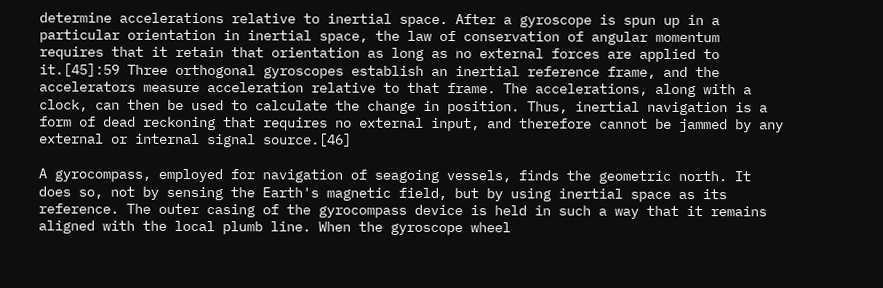determine accelerations relative to inertial space. After a gyroscope is spun up in a particular orientation in inertial space, the law of conservation of angular momentum requires that it retain that orientation as long as no external forces are applied to it.[45]:59 Three orthogonal gyroscopes establish an inertial reference frame, and the accelerators measure acceleration relative to that frame. The accelerations, along with a clock, can then be used to calculate the change in position. Thus, inertial navigation is a form of dead reckoning that requires no external input, and therefore cannot be jammed by any external or internal signal source.[46]

A gyrocompass, employed for navigation of seagoing vessels, finds the geometric north. It does so, not by sensing the Earth's magnetic field, but by using inertial space as its reference. The outer casing of the gyrocompass device is held in such a way that it remains aligned with the local plumb line. When the gyroscope wheel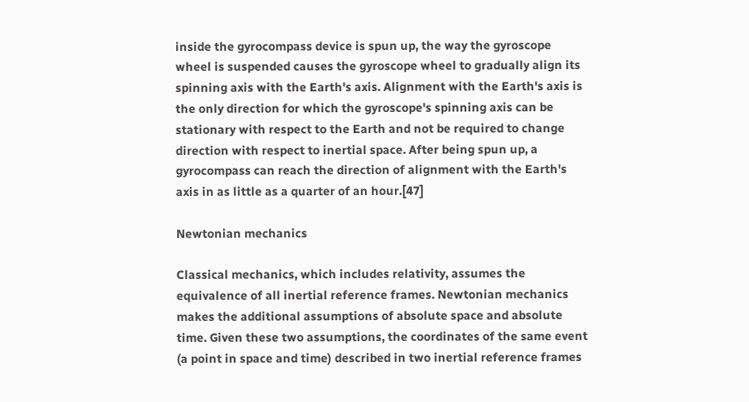inside the gyrocompass device is spun up, the way the gyroscope wheel is suspended causes the gyroscope wheel to gradually align its spinning axis with the Earth's axis. Alignment with the Earth's axis is the only direction for which the gyroscope's spinning axis can be stationary with respect to the Earth and not be required to change direction with respect to inertial space. After being spun up, a gyrocompass can reach the direction of alignment with the Earth's axis in as little as a quarter of an hour.[47]

Newtonian mechanics

Classical mechanics, which includes relativity, assumes the equivalence of all inertial reference frames. Newtonian mechanics makes the additional assumptions of absolute space and absolute time. Given these two assumptions, the coordinates of the same event (a point in space and time) described in two inertial reference frames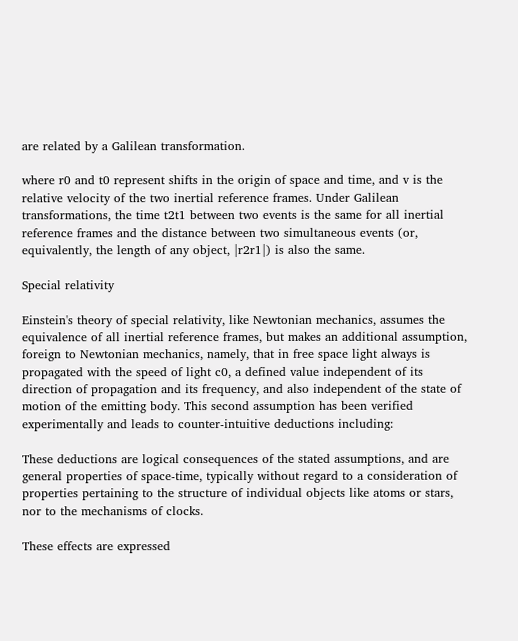are related by a Galilean transformation.

where r0 and t0 represent shifts in the origin of space and time, and v is the relative velocity of the two inertial reference frames. Under Galilean transformations, the time t2t1 between two events is the same for all inertial reference frames and the distance between two simultaneous events (or, equivalently, the length of any object, |r2r1|) is also the same.

Special relativity

Einstein's theory of special relativity, like Newtonian mechanics, assumes the equivalence of all inertial reference frames, but makes an additional assumption, foreign to Newtonian mechanics, namely, that in free space light always is propagated with the speed of light c0, a defined value independent of its direction of propagation and its frequency, and also independent of the state of motion of the emitting body. This second assumption has been verified experimentally and leads to counter-intuitive deductions including:

These deductions are logical consequences of the stated assumptions, and are general properties of space-time, typically without regard to a consideration of properties pertaining to the structure of individual objects like atoms or stars, nor to the mechanisms of clocks.

These effects are expressed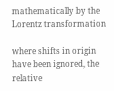mathematically by the Lorentz transformation

where shifts in origin have been ignored, the relative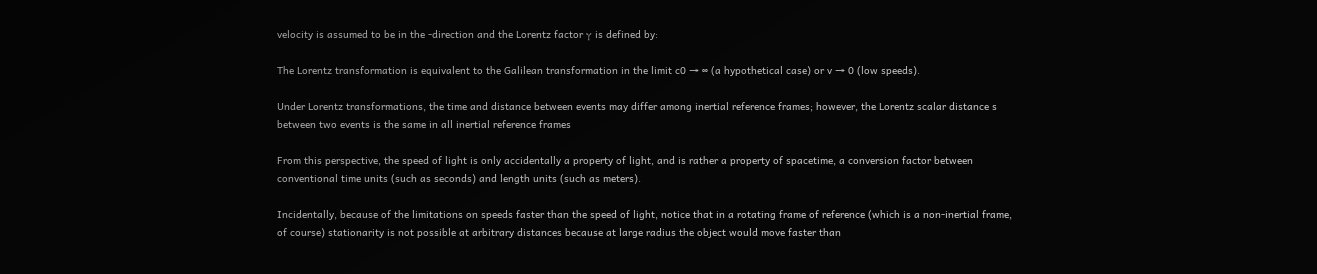velocity is assumed to be in the -direction and the Lorentz factor γ is defined by:

The Lorentz transformation is equivalent to the Galilean transformation in the limit c0 → ∞ (a hypothetical case) or v → 0 (low speeds).

Under Lorentz transformations, the time and distance between events may differ among inertial reference frames; however, the Lorentz scalar distance s between two events is the same in all inertial reference frames

From this perspective, the speed of light is only accidentally a property of light, and is rather a property of spacetime, a conversion factor between conventional time units (such as seconds) and length units (such as meters).

Incidentally, because of the limitations on speeds faster than the speed of light, notice that in a rotating frame of reference (which is a non-inertial frame, of course) stationarity is not possible at arbitrary distances because at large radius the object would move faster than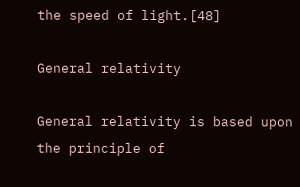the speed of light.[48]

General relativity

General relativity is based upon the principle of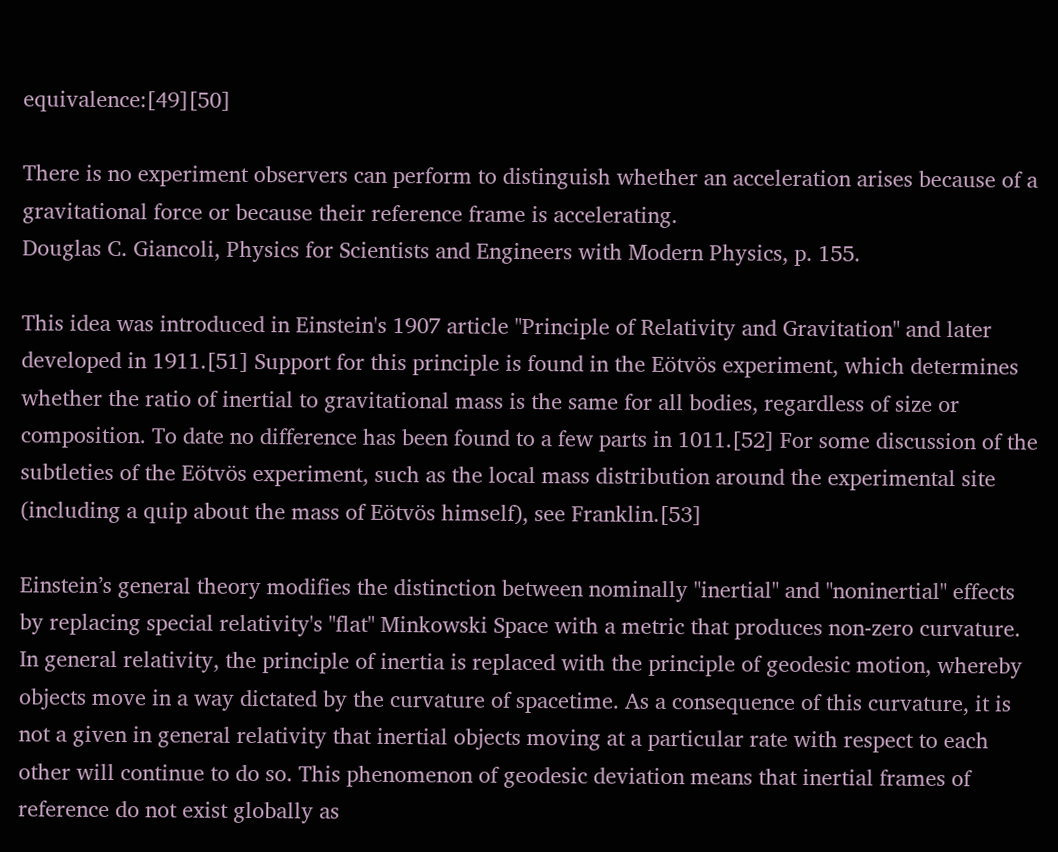equivalence:[49][50]

There is no experiment observers can perform to distinguish whether an acceleration arises because of a gravitational force or because their reference frame is accelerating.
Douglas C. Giancoli, Physics for Scientists and Engineers with Modern Physics, p. 155.

This idea was introduced in Einstein's 1907 article "Principle of Relativity and Gravitation" and later developed in 1911.[51] Support for this principle is found in the Eötvös experiment, which determines whether the ratio of inertial to gravitational mass is the same for all bodies, regardless of size or composition. To date no difference has been found to a few parts in 1011.[52] For some discussion of the subtleties of the Eötvös experiment, such as the local mass distribution around the experimental site (including a quip about the mass of Eötvös himself), see Franklin.[53]

Einstein’s general theory modifies the distinction between nominally "inertial" and "noninertial" effects by replacing special relativity's "flat" Minkowski Space with a metric that produces non-zero curvature. In general relativity, the principle of inertia is replaced with the principle of geodesic motion, whereby objects move in a way dictated by the curvature of spacetime. As a consequence of this curvature, it is not a given in general relativity that inertial objects moving at a particular rate with respect to each other will continue to do so. This phenomenon of geodesic deviation means that inertial frames of reference do not exist globally as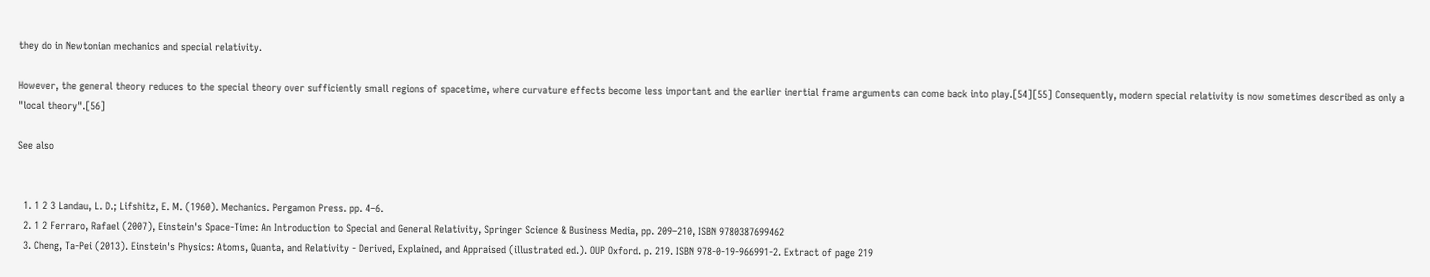they do in Newtonian mechanics and special relativity.

However, the general theory reduces to the special theory over sufficiently small regions of spacetime, where curvature effects become less important and the earlier inertial frame arguments can come back into play.[54][55] Consequently, modern special relativity is now sometimes described as only a "local theory".[56]

See also


  1. 1 2 3 Landau, L. D.; Lifshitz, E. M. (1960). Mechanics. Pergamon Press. pp. 4–6.
  2. 1 2 Ferraro, Rafael (2007), Einstein's Space-Time: An Introduction to Special and General Relativity, Springer Science & Business Media, pp. 209–210, ISBN 9780387699462
  3. Cheng, Ta-Pei (2013). Einstein's Physics: Atoms, Quanta, and Relativity - Derived, Explained, and Appraised (illustrated ed.). OUP Oxford. p. 219. ISBN 978-0-19-966991-2. Extract of page 219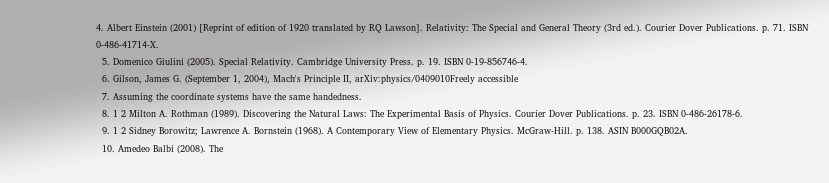4. Albert Einstein (2001) [Reprint of edition of 1920 translated by RQ Lawson]. Relativity: The Special and General Theory (3rd ed.). Courier Dover Publications. p. 71. ISBN 0-486-41714-X.
  5. Domenico Giulini (2005). Special Relativity. Cambridge University Press. p. 19. ISBN 0-19-856746-4.
  6. Gilson, James G. (September 1, 2004), Mach's Principle II, arXiv:physics/0409010Freely accessible
  7. Assuming the coordinate systems have the same handedness.
  8. 1 2 Milton A. Rothman (1989). Discovering the Natural Laws: The Experimental Basis of Physics. Courier Dover Publications. p. 23. ISBN 0-486-26178-6.
  9. 1 2 Sidney Borowitz; Lawrence A. Bornstein (1968). A Contemporary View of Elementary Physics. McGraw-Hill. p. 138. ASIN B000GQB02A.
  10. Amedeo Balbi (2008). The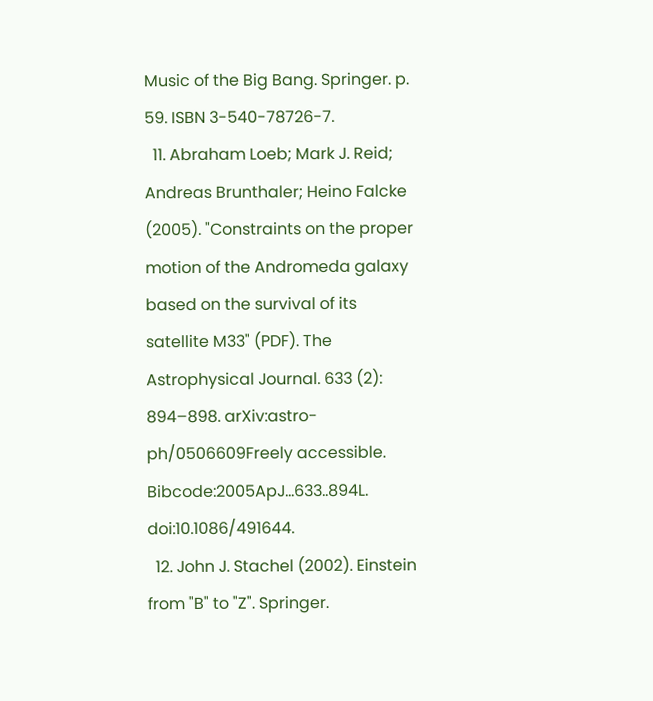Music of the Big Bang. Springer. p. 59. ISBN 3-540-78726-7.
  11. Abraham Loeb; Mark J. Reid; Andreas Brunthaler; Heino Falcke (2005). "Constraints on the proper motion of the Andromeda galaxy based on the survival of its satellite M33" (PDF). The Astrophysical Journal. 633 (2): 894–898. arXiv:astro-ph/0506609Freely accessible. Bibcode:2005ApJ...633..894L. doi:10.1086/491644.
  12. John J. Stachel (2002). Einstein from "B" to "Z". Springer.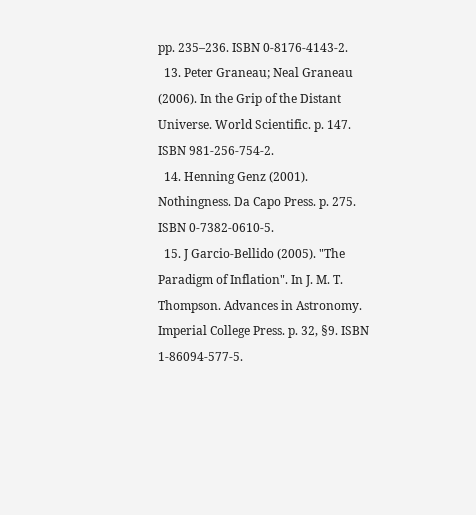pp. 235–236. ISBN 0-8176-4143-2.
  13. Peter Graneau; Neal Graneau (2006). In the Grip of the Distant Universe. World Scientific. p. 147. ISBN 981-256-754-2.
  14. Henning Genz (2001). Nothingness. Da Capo Press. p. 275. ISBN 0-7382-0610-5.
  15. J Garcio-Bellido (2005). "The Paradigm of Inflation". In J. M. T. Thompson. Advances in Astronomy. Imperial College Press. p. 32, §9. ISBN 1-86094-577-5.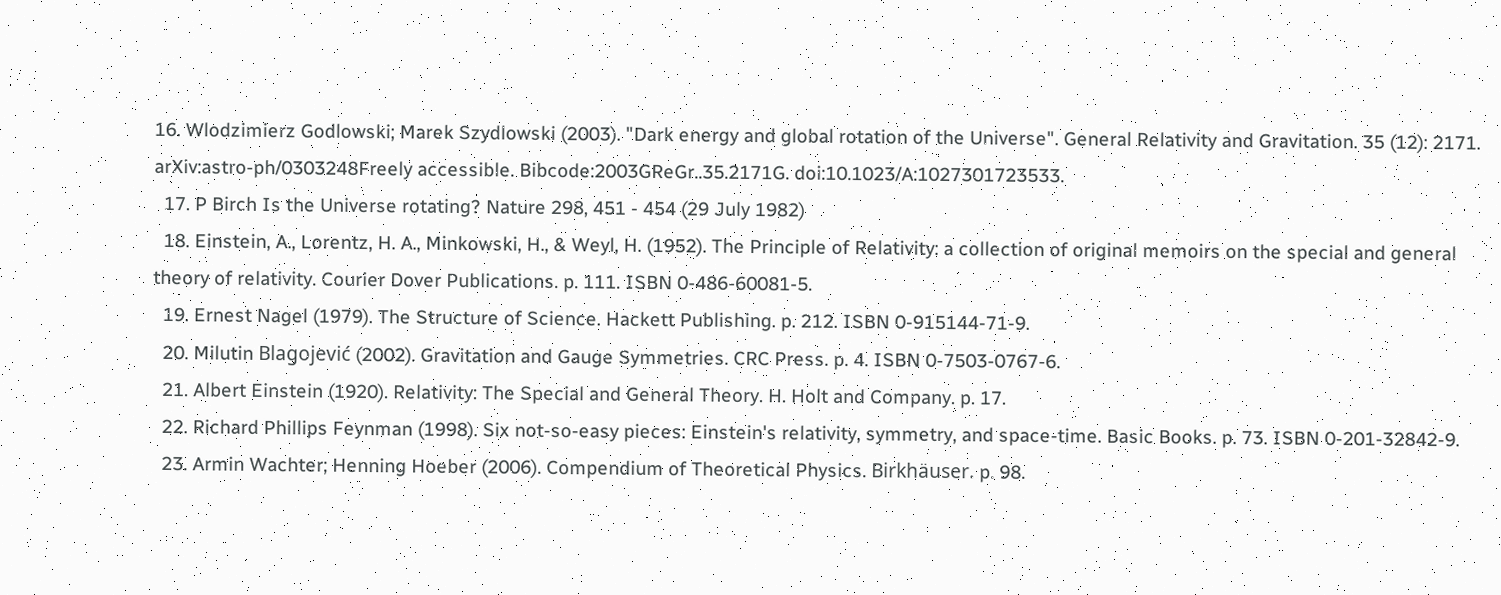16. Wlodzimierz Godlowski; Marek Szydlowski (2003). "Dark energy and global rotation of the Universe". General Relativity and Gravitation. 35 (12): 2171. arXiv:astro-ph/0303248Freely accessible. Bibcode:2003GReGr..35.2171G. doi:10.1023/A:1027301723533.
  17. P Birch Is the Universe rotating? Nature 298, 451 - 454 (29 July 1982)
  18. Einstein, A., Lorentz, H. A., Minkowski, H., & Weyl, H. (1952). The Principle of Relativity: a collection of original memoirs on the special and general theory of relativity. Courier Dover Publications. p. 111. ISBN 0-486-60081-5.
  19. Ernest Nagel (1979). The Structure of Science. Hackett Publishing. p. 212. ISBN 0-915144-71-9.
  20. Milutin Blagojević (2002). Gravitation and Gauge Symmetries. CRC Press. p. 4. ISBN 0-7503-0767-6.
  21. Albert Einstein (1920). Relativity: The Special and General Theory. H. Holt and Company. p. 17.
  22. Richard Phillips Feynman (1998). Six not-so-easy pieces: Einstein's relativity, symmetry, and space-time. Basic Books. p. 73. ISBN 0-201-32842-9.
  23. Armin Wachter; Henning Hoeber (2006). Compendium of Theoretical Physics. Birkhäuser. p. 98.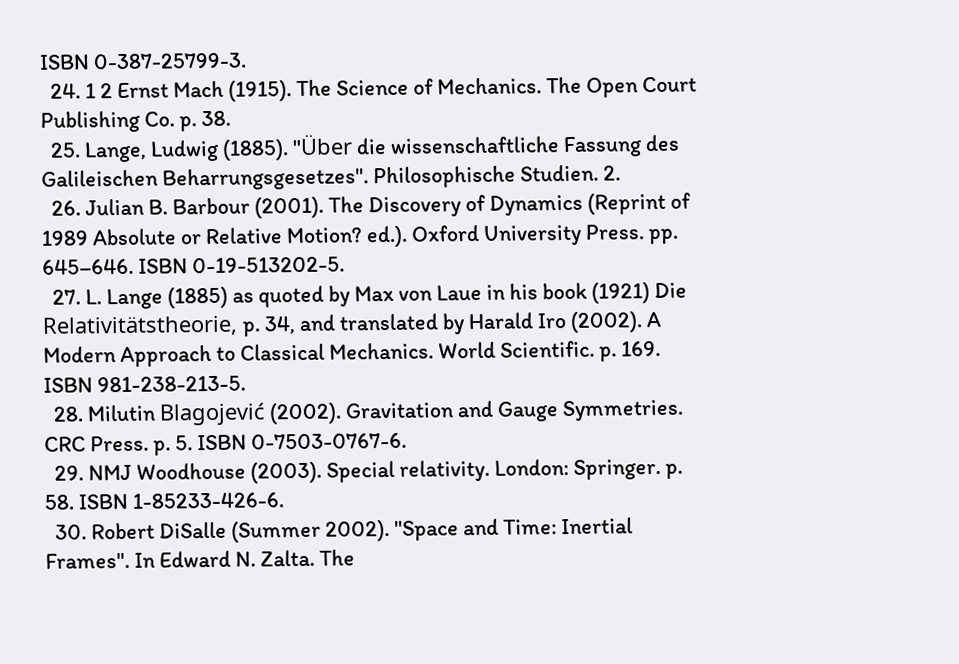ISBN 0-387-25799-3.
  24. 1 2 Ernst Mach (1915). The Science of Mechanics. The Open Court Publishing Co. p. 38.
  25. Lange, Ludwig (1885). "Über die wissenschaftliche Fassung des Galileischen Beharrungsgesetzes". Philosophische Studien. 2.
  26. Julian B. Barbour (2001). The Discovery of Dynamics (Reprint of 1989 Absolute or Relative Motion? ed.). Oxford University Press. pp. 645–646. ISBN 0-19-513202-5.
  27. L. Lange (1885) as quoted by Max von Laue in his book (1921) Die Relativitätstheorie, p. 34, and translated by Harald Iro (2002). A Modern Approach to Classical Mechanics. World Scientific. p. 169. ISBN 981-238-213-5.
  28. Milutin Blagojević (2002). Gravitation and Gauge Symmetries. CRC Press. p. 5. ISBN 0-7503-0767-6.
  29. NMJ Woodhouse (2003). Special relativity. London: Springer. p. 58. ISBN 1-85233-426-6.
  30. Robert DiSalle (Summer 2002). "Space and Time: Inertial Frames". In Edward N. Zalta. The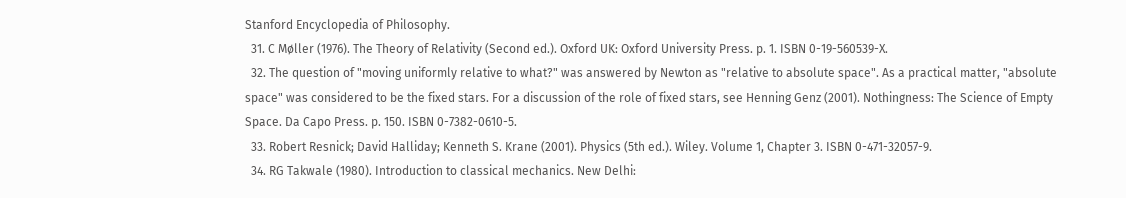Stanford Encyclopedia of Philosophy.
  31. C Møller (1976). The Theory of Relativity (Second ed.). Oxford UK: Oxford University Press. p. 1. ISBN 0-19-560539-X.
  32. The question of "moving uniformly relative to what?" was answered by Newton as "relative to absolute space". As a practical matter, "absolute space" was considered to be the fixed stars. For a discussion of the role of fixed stars, see Henning Genz (2001). Nothingness: The Science of Empty Space. Da Capo Press. p. 150. ISBN 0-7382-0610-5.
  33. Robert Resnick; David Halliday; Kenneth S. Krane (2001). Physics (5th ed.). Wiley. Volume 1, Chapter 3. ISBN 0-471-32057-9.
  34. RG Takwale (1980). Introduction to classical mechanics. New Delhi: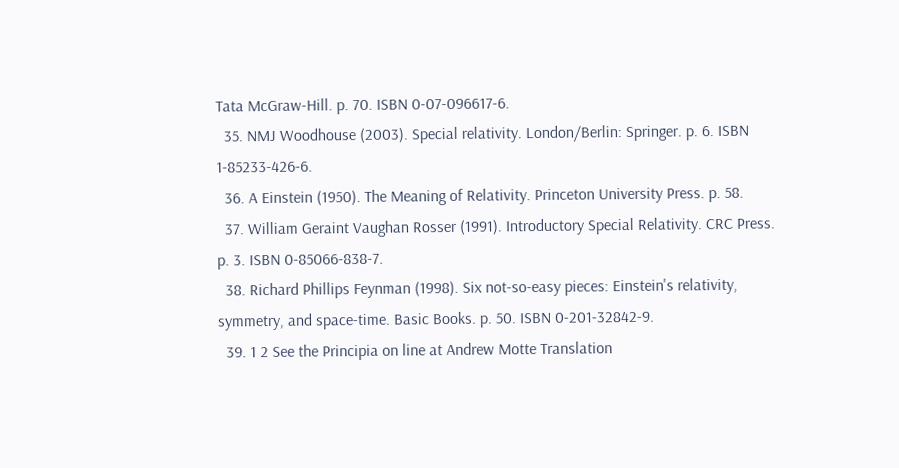Tata McGraw-Hill. p. 70. ISBN 0-07-096617-6.
  35. NMJ Woodhouse (2003). Special relativity. London/Berlin: Springer. p. 6. ISBN 1-85233-426-6.
  36. A Einstein (1950). The Meaning of Relativity. Princeton University Press. p. 58.
  37. William Geraint Vaughan Rosser (1991). Introductory Special Relativity. CRC Press. p. 3. ISBN 0-85066-838-7.
  38. Richard Phillips Feynman (1998). Six not-so-easy pieces: Einstein's relativity, symmetry, and space-time. Basic Books. p. 50. ISBN 0-201-32842-9.
  39. 1 2 See the Principia on line at Andrew Motte Translation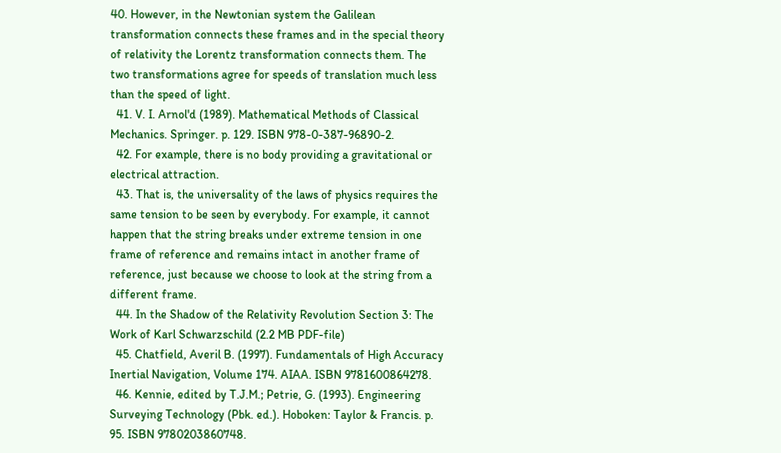40. However, in the Newtonian system the Galilean transformation connects these frames and in the special theory of relativity the Lorentz transformation connects them. The two transformations agree for speeds of translation much less than the speed of light.
  41. V. I. Arnol'd (1989). Mathematical Methods of Classical Mechanics. Springer. p. 129. ISBN 978-0-387-96890-2.
  42. For example, there is no body providing a gravitational or electrical attraction.
  43. That is, the universality of the laws of physics requires the same tension to be seen by everybody. For example, it cannot happen that the string breaks under extreme tension in one frame of reference and remains intact in another frame of reference, just because we choose to look at the string from a different frame.
  44. In the Shadow of the Relativity Revolution Section 3: The Work of Karl Schwarzschild (2.2 MB PDF-file)
  45. Chatfield, Averil B. (1997). Fundamentals of High Accuracy Inertial Navigation, Volume 174. AIAA. ISBN 9781600864278.
  46. Kennie, edited by T.J.M.; Petrie, G. (1993). Engineering Surveying Technology (Pbk. ed.). Hoboken: Taylor & Francis. p. 95. ISBN 9780203860748.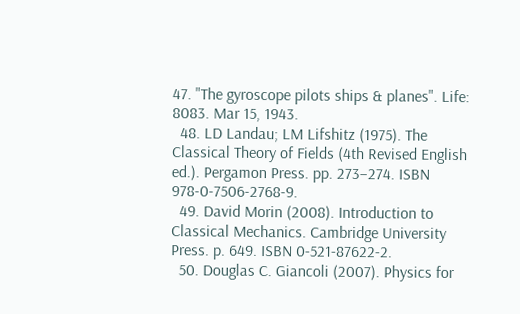47. "The gyroscope pilots ships & planes". Life: 8083. Mar 15, 1943.
  48. LD Landau; LM Lifshitz (1975). The Classical Theory of Fields (4th Revised English ed.). Pergamon Press. pp. 273–274. ISBN 978-0-7506-2768-9.
  49. David Morin (2008). Introduction to Classical Mechanics. Cambridge University Press. p. 649. ISBN 0-521-87622-2.
  50. Douglas C. Giancoli (2007). Physics for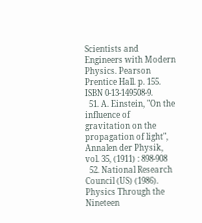Scientists and Engineers with Modern Physics. Pearson Prentice Hall. p. 155. ISBN 0-13-149508-9.
  51. A. Einstein, "On the influence of gravitation on the propagation of light", Annalen der Physik, vol. 35, (1911) : 898-908
  52. National Research Council (US) (1986). Physics Through the Nineteen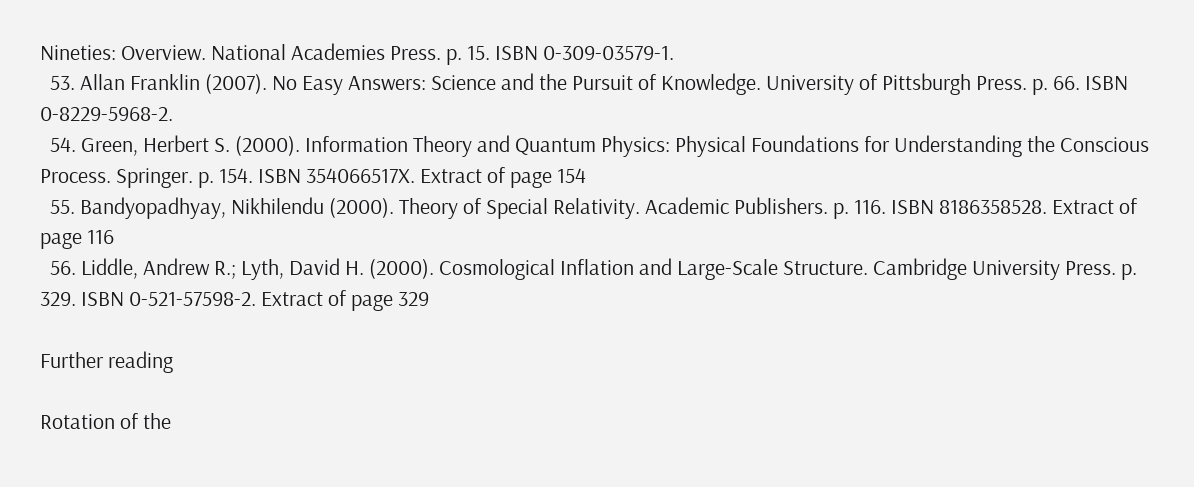Nineties: Overview. National Academies Press. p. 15. ISBN 0-309-03579-1.
  53. Allan Franklin (2007). No Easy Answers: Science and the Pursuit of Knowledge. University of Pittsburgh Press. p. 66. ISBN 0-8229-5968-2.
  54. Green, Herbert S. (2000). Information Theory and Quantum Physics: Physical Foundations for Understanding the Conscious Process. Springer. p. 154. ISBN 354066517X. Extract of page 154
  55. Bandyopadhyay, Nikhilendu (2000). Theory of Special Relativity. Academic Publishers. p. 116. ISBN 8186358528. Extract of page 116
  56. Liddle, Andrew R.; Lyth, David H. (2000). Cosmological Inflation and Large-Scale Structure. Cambridge University Press. p. 329. ISBN 0-521-57598-2. Extract of page 329

Further reading

Rotation of the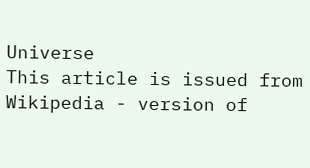Universe
This article is issued from Wikipedia - version of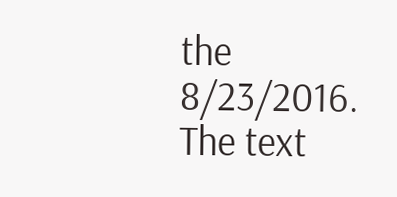the 8/23/2016. The text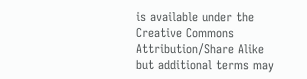is available under the Creative Commons Attribution/Share Alike but additional terms may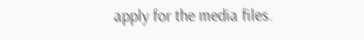apply for the media files.